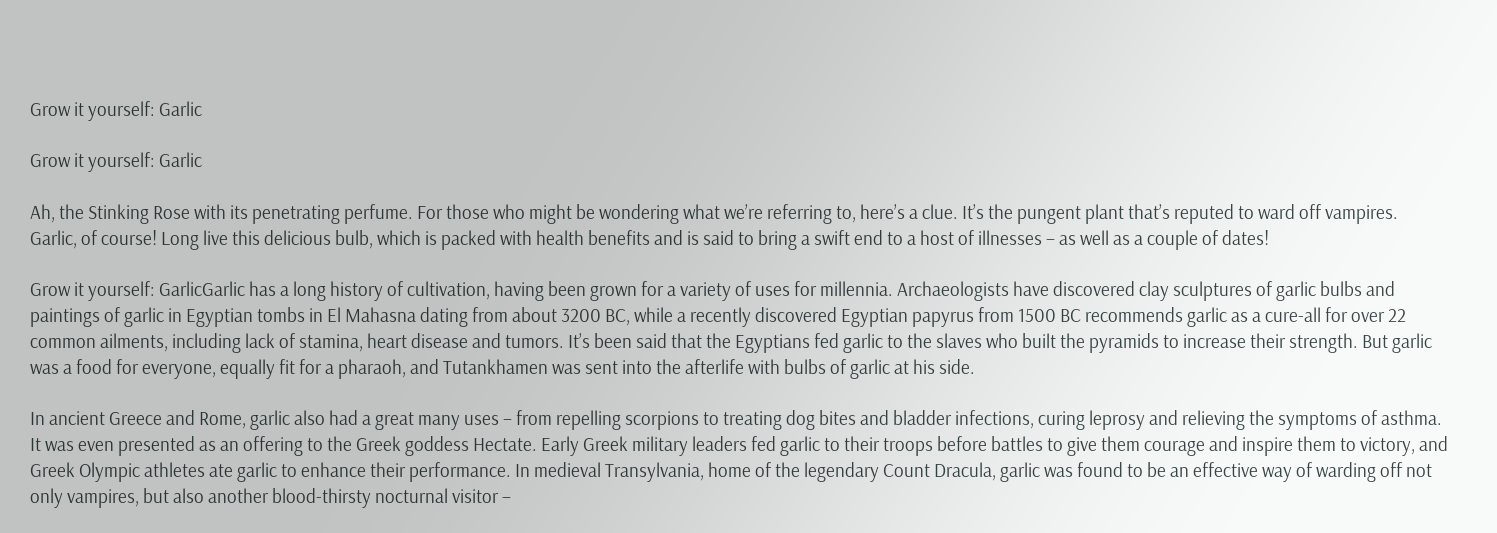Grow it yourself: Garlic

Grow it yourself: Garlic

Ah, the Stinking Rose with its penetrating perfume. For those who might be wondering what we’re referring to, here’s a clue. It’s the pungent plant that’s reputed to ward off vampires. Garlic, of course! Long live this delicious bulb, which is packed with health benefits and is said to bring a swift end to a host of illnesses – as well as a couple of dates!

Grow it yourself: GarlicGarlic has a long history of cultivation, having been grown for a variety of uses for millennia. Archaeologists have discovered clay sculptures of garlic bulbs and paintings of garlic in Egyptian tombs in El Mahasna dating from about 3200 BC, while a recently discovered Egyptian papyrus from 1500 BC recommends garlic as a cure-all for over 22 common ailments, including lack of stamina, heart disease and tumors. It’s been said that the Egyptians fed garlic to the slaves who built the pyramids to increase their strength. But garlic was a food for everyone, equally fit for a pharaoh, and Tutankhamen was sent into the afterlife with bulbs of garlic at his side.

In ancient Greece and Rome, garlic also had a great many uses – from repelling scorpions to treating dog bites and bladder infections, curing leprosy and relieving the symptoms of asthma. It was even presented as an offering to the Greek goddess Hectate. Early Greek military leaders fed garlic to their troops before battles to give them courage and inspire them to victory, and Greek Olympic athletes ate garlic to enhance their performance. In medieval Transylvania, home of the legendary Count Dracula, garlic was found to be an effective way of warding off not only vampires, but also another blood-thirsty nocturnal visitor –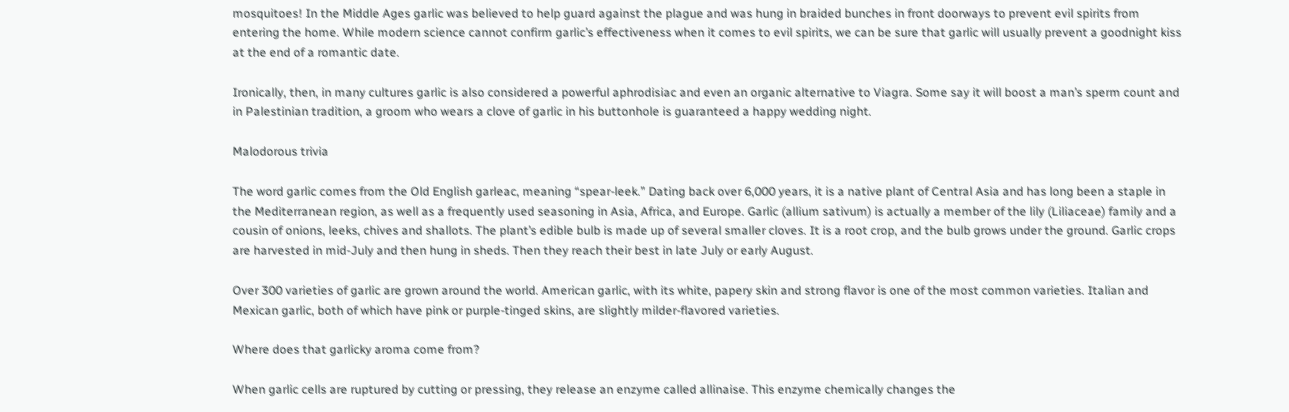mosquitoes! In the Middle Ages garlic was believed to help guard against the plague and was hung in braided bunches in front doorways to prevent evil spirits from entering the home. While modern science cannot confirm garlic’s effectiveness when it comes to evil spirits, we can be sure that garlic will usually prevent a goodnight kiss at the end of a romantic date.

Ironically, then, in many cultures garlic is also considered a powerful aphrodisiac and even an organic alternative to Viagra. Some say it will boost a man’s sperm count and in Palestinian tradition, a groom who wears a clove of garlic in his buttonhole is guaranteed a happy wedding night.

Malodorous trivia

The word garlic comes from the Old English garleac, meaning “spear-leek.” Dating back over 6,000 years, it is a native plant of Central Asia and has long been a staple in the Mediterranean region, as well as a frequently used seasoning in Asia, Africa, and Europe. Garlic (allium sativum) is actually a member of the lily (Liliaceae) family and a cousin of onions, leeks, chives and shallots. The plant’s edible bulb is made up of several smaller cloves. It is a root crop, and the bulb grows under the ground. Garlic crops are harvested in mid-July and then hung in sheds. Then they reach their best in late July or early August.

Over 300 varieties of garlic are grown around the world. American garlic, with its white, papery skin and strong flavor is one of the most common varieties. Italian and Mexican garlic, both of which have pink or purple-tinged skins, are slightly milder-flavored varieties.

Where does that garlicky aroma come from?

When garlic cells are ruptured by cutting or pressing, they release an enzyme called allinaise. This enzyme chemically changes the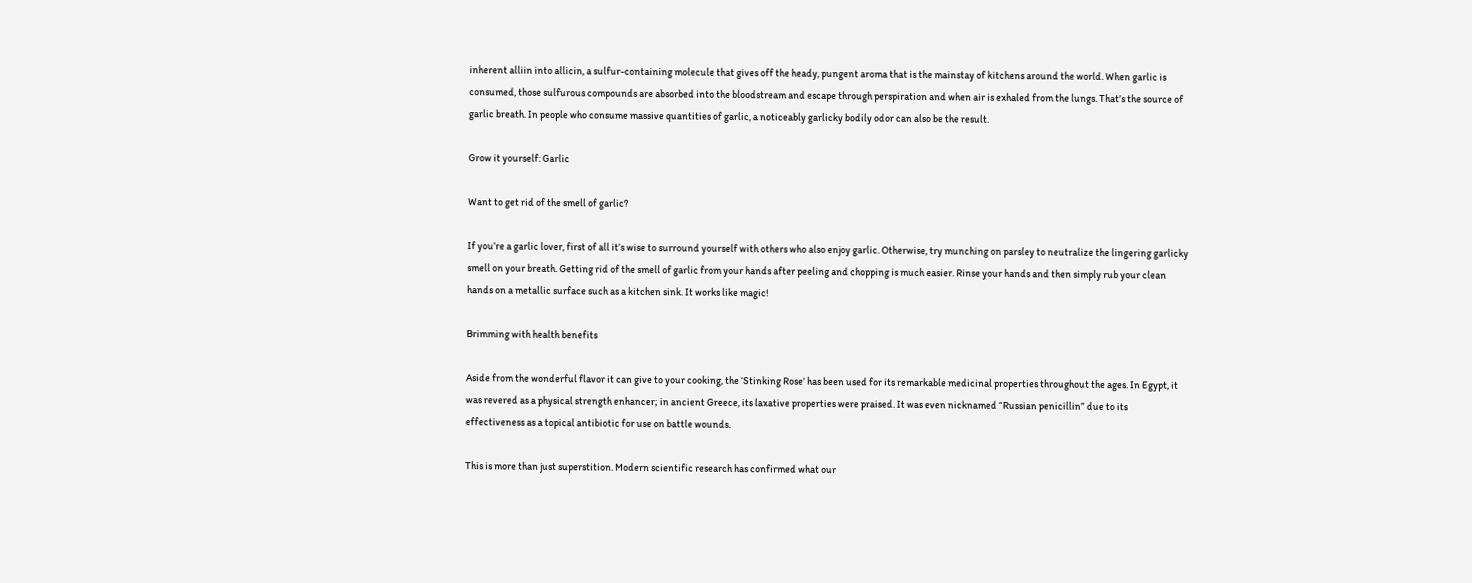inherent alliin into allicin, a sulfur-containing molecule that gives off the heady, pungent aroma that is the mainstay of kitchens around the world. When garlic is consumed, those sulfurous compounds are absorbed into the bloodstream and escape through perspiration and when air is exhaled from the lungs. That’s the source of garlic breath. In people who consume massive quantities of garlic, a noticeably garlicky bodily odor can also be the result.

Grow it yourself: Garlic

Want to get rid of the smell of garlic?

If you’re a garlic lover, first of all it’s wise to surround yourself with others who also enjoy garlic. Otherwise, try munching on parsley to neutralize the lingering garlicky smell on your breath. Getting rid of the smell of garlic from your hands after peeling and chopping is much easier. Rinse your hands and then simply rub your clean hands on a metallic surface such as a kitchen sink. It works like magic!

Brimming with health benefits

Aside from the wonderful flavor it can give to your cooking, the ‘Stinking Rose’ has been used for its remarkable medicinal properties throughout the ages. In Egypt, it was revered as a physical strength enhancer; in ancient Greece, its laxative properties were praised. It was even nicknamed “Russian penicillin” due to its effectiveness as a topical antibiotic for use on battle wounds.

This is more than just superstition. Modern scientific research has confirmed what our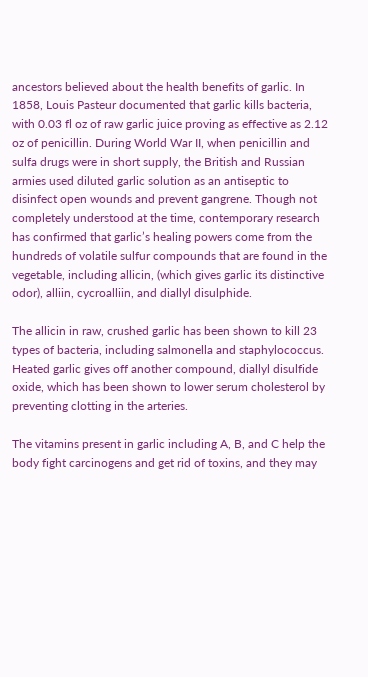ancestors believed about the health benefits of garlic. In 1858, Louis Pasteur documented that garlic kills bacteria, with 0.03 fl oz of raw garlic juice proving as effective as 2.12 oz of penicillin. During World War II, when penicillin and sulfa drugs were in short supply, the British and Russian armies used diluted garlic solution as an antiseptic to disinfect open wounds and prevent gangrene. Though not completely understood at the time, contemporary research has confirmed that garlic’s healing powers come from the hundreds of volatile sulfur compounds that are found in the vegetable, including allicin, (which gives garlic its distinctive odor), alliin, cycroalliin, and diallyl disulphide.

The allicin in raw, crushed garlic has been shown to kill 23 types of bacteria, including salmonella and staphylococcus. Heated garlic gives off another compound, diallyl disulfide oxide, which has been shown to lower serum cholesterol by preventing clotting in the arteries.

The vitamins present in garlic including A, B, and C help the body fight carcinogens and get rid of toxins, and they may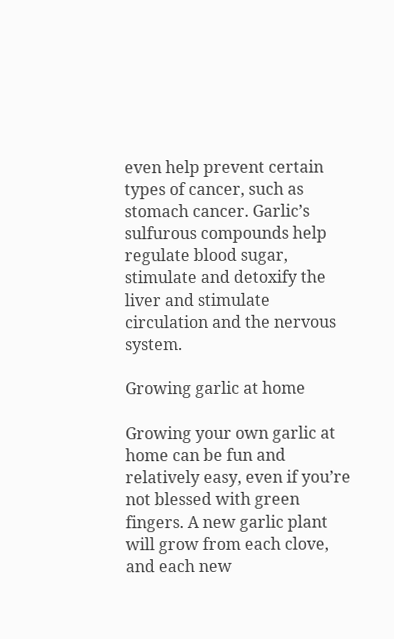even help prevent certain types of cancer, such as stomach cancer. Garlic’s sulfurous compounds help regulate blood sugar, stimulate and detoxify the liver and stimulate circulation and the nervous system.

Growing garlic at home

Growing your own garlic at home can be fun and relatively easy, even if you’re not blessed with green fingers. A new garlic plant will grow from each clove, and each new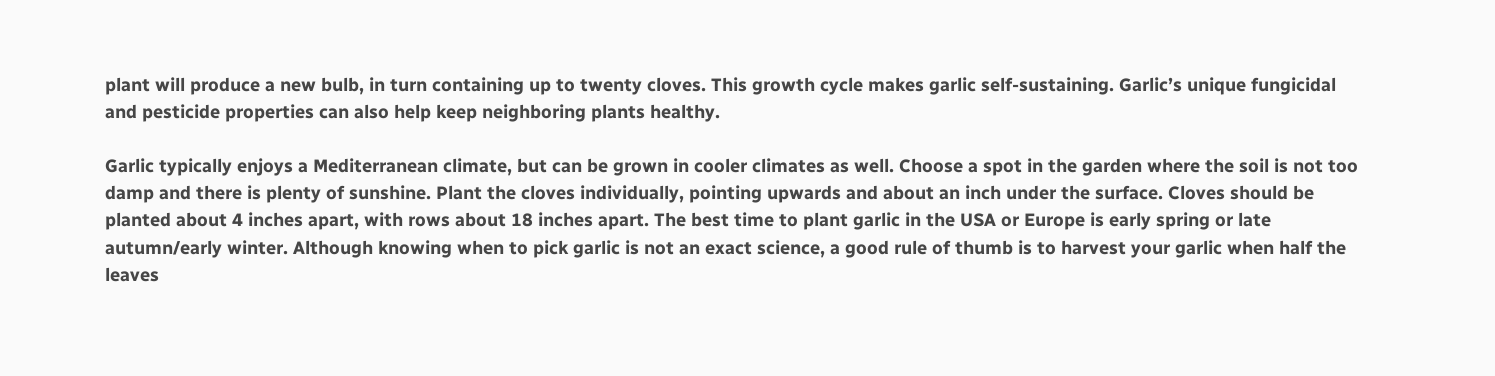plant will produce a new bulb, in turn containing up to twenty cloves. This growth cycle makes garlic self-sustaining. Garlic’s unique fungicidal and pesticide properties can also help keep neighboring plants healthy.

Garlic typically enjoys a Mediterranean climate, but can be grown in cooler climates as well. Choose a spot in the garden where the soil is not too damp and there is plenty of sunshine. Plant the cloves individually, pointing upwards and about an inch under the surface. Cloves should be planted about 4 inches apart, with rows about 18 inches apart. The best time to plant garlic in the USA or Europe is early spring or late autumn/early winter. Although knowing when to pick garlic is not an exact science, a good rule of thumb is to harvest your garlic when half the leaves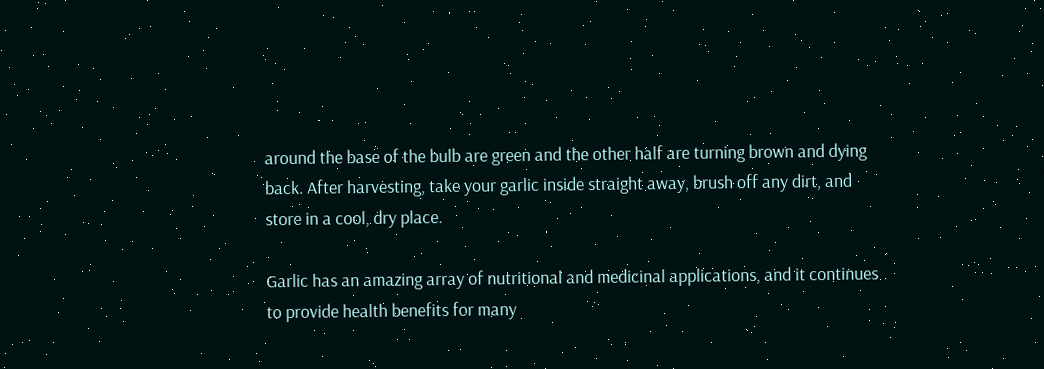around the base of the bulb are green and the other half are turning brown and dying back. After harvesting, take your garlic inside straight away, brush off any dirt, and store in a cool, dry place.

Garlic has an amazing array of nutritional and medicinal applications, and it continues to provide health benefits for many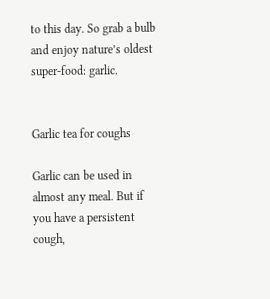to this day. So grab a bulb and enjoy nature’s oldest super-food: garlic.


Garlic tea for coughs

Garlic can be used in almost any meal. But if you have a persistent cough,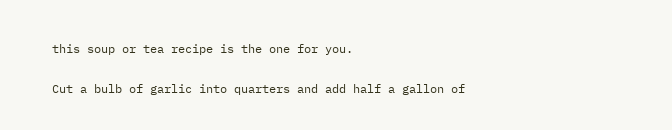this soup or tea recipe is the one for you.

Cut a bulb of garlic into quarters and add half a gallon of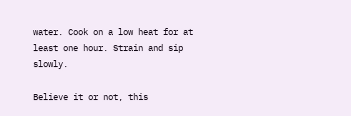water. Cook on a low heat for at least one hour. Strain and sip slowly.

Believe it or not, this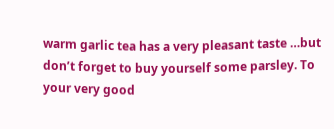warm garlic tea has a very pleasant taste …but don’t forget to buy yourself some parsley. To your very good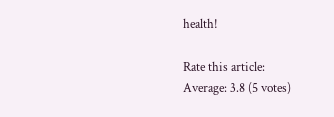health!

Rate this article:
Average: 3.8 (5 votes)